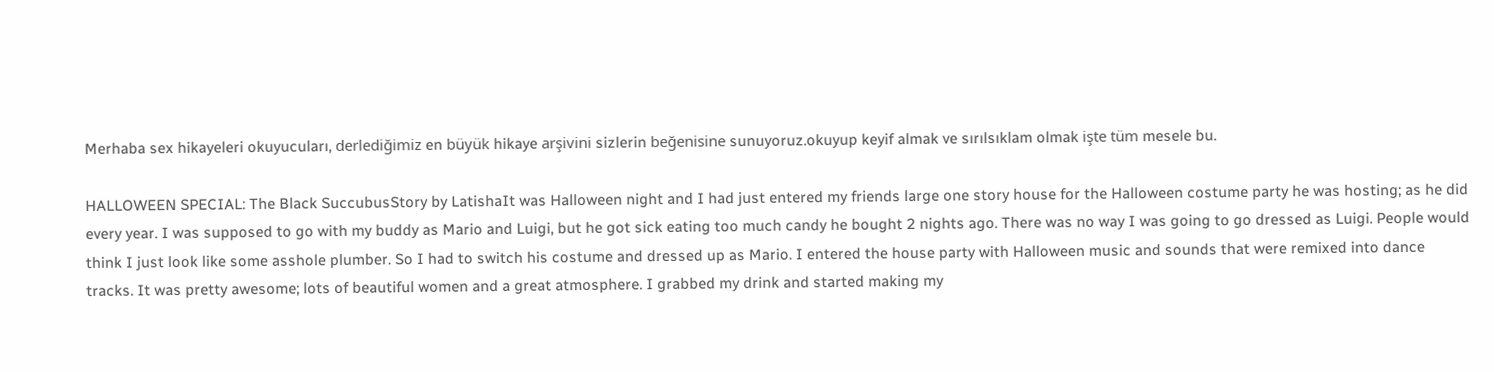Merhaba sex hikayeleri okuyucuları, derlediğimiz en büyük hikaye arşivini sizlerin beğenisine sunuyoruz.okuyup keyif almak ve sırılsıklam olmak işte tüm mesele bu.

HALLOWEEN SPECIAL: The Black SuccubusStory by LatishaIt was Halloween night and I had just entered my friends large one story house for the Halloween costume party he was hosting; as he did every year. I was supposed to go with my buddy as Mario and Luigi, but he got sick eating too much candy he bought 2 nights ago. There was no way I was going to go dressed as Luigi. People would think I just look like some asshole plumber. So I had to switch his costume and dressed up as Mario. I entered the house party with Halloween music and sounds that were remixed into dance tracks. It was pretty awesome; lots of beautiful women and a great atmosphere. I grabbed my drink and started making my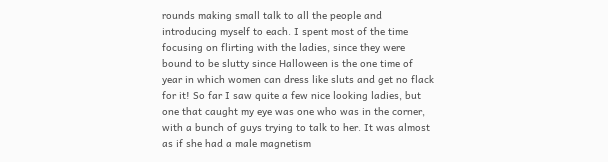rounds making small talk to all the people and introducing myself to each. I spent most of the time focusing on flirting with the ladies, since they were bound to be slutty since Halloween is the one time of year in which women can dress like sluts and get no flack for it! So far I saw quite a few nice looking ladies, but one that caught my eye was one who was in the corner, with a bunch of guys trying to talk to her. It was almost as if she had a male magnetism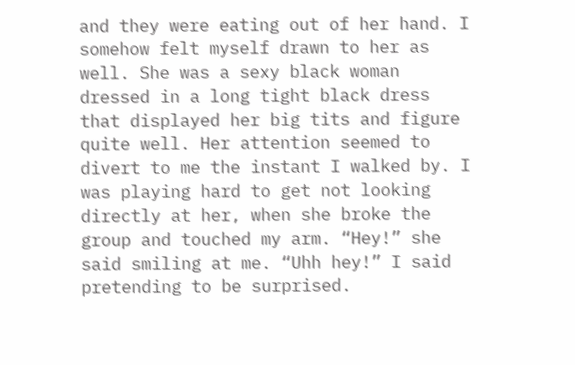and they were eating out of her hand. I somehow felt myself drawn to her as well. She was a sexy black woman dressed in a long tight black dress that displayed her big tits and figure quite well. Her attention seemed to divert to me the instant I walked by. I was playing hard to get not looking directly at her, when she broke the group and touched my arm. “Hey!” she said smiling at me. “Uhh hey!” I said pretending to be surprised.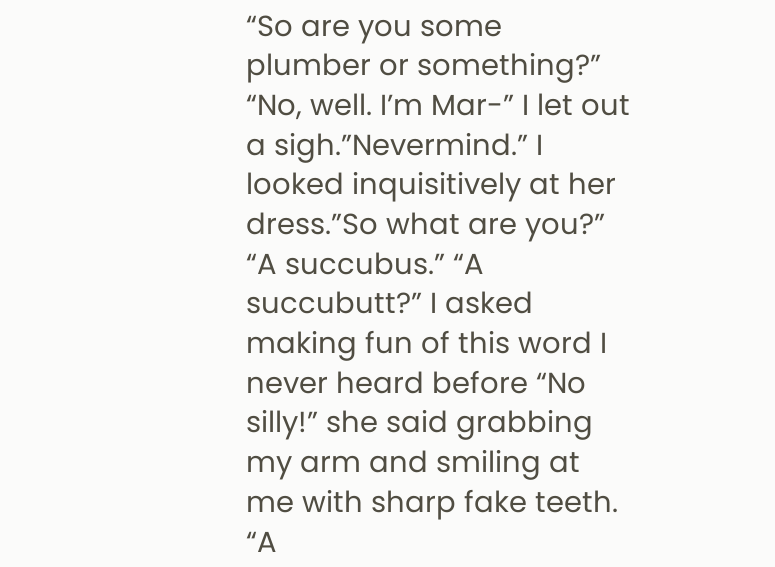“So are you some plumber or something?” “No, well. I’m Mar-” I let out a sigh.”Nevermind.” I looked inquisitively at her dress.”So what are you?” “A succubus.” “A succubutt?” I asked making fun of this word I never heard before “No silly!” she said grabbing my arm and smiling at me with sharp fake teeth. “A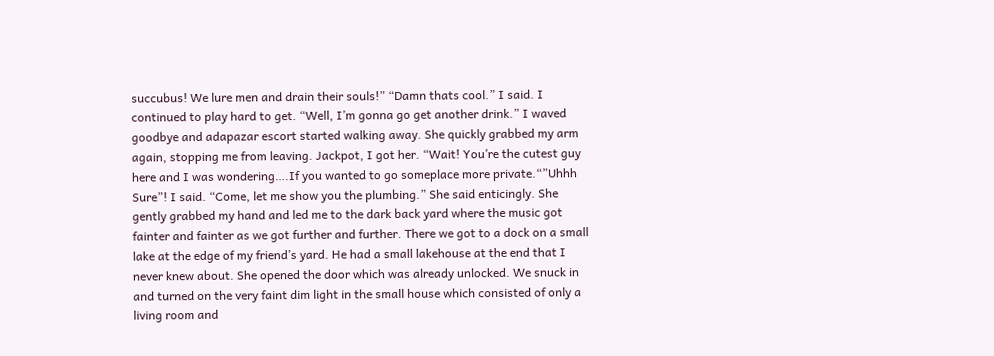succubus! We lure men and drain their souls!” “Damn thats cool.” I said. I continued to play hard to get. “Well, I’m gonna go get another drink.” I waved goodbye and adapazar escort started walking away. She quickly grabbed my arm again, stopping me from leaving. Jackpot, I got her. “Wait! You’re the cutest guy here and I was wondering….If you wanted to go someplace more private.“”Uhhh Sure”! I said. “Come, let me show you the plumbing.” She said enticingly. She gently grabbed my hand and led me to the dark back yard where the music got fainter and fainter as we got further and further. There we got to a dock on a small lake at the edge of my friend’s yard. He had a small lakehouse at the end that I never knew about. She opened the door which was already unlocked. We snuck in and turned on the very faint dim light in the small house which consisted of only a living room and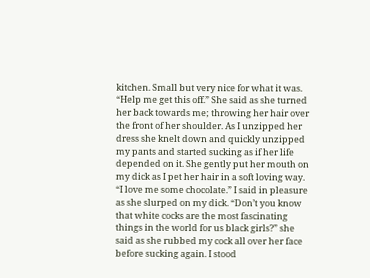kitchen. Small but very nice for what it was. “Help me get this off.” She said as she turned her back towards me; throwing her hair over the front of her shoulder. As I unzipped her dress she knelt down and quickly unzipped my pants and started sucking as if her life depended on it. She gently put her mouth on my dick as I pet her hair in a soft loving way. “I love me some chocolate.” I said in pleasure as she slurped on my dick. “Don’t you know that white cocks are the most fascinating things in the world for us black girls?” she said as she rubbed my cock all over her face before sucking again. I stood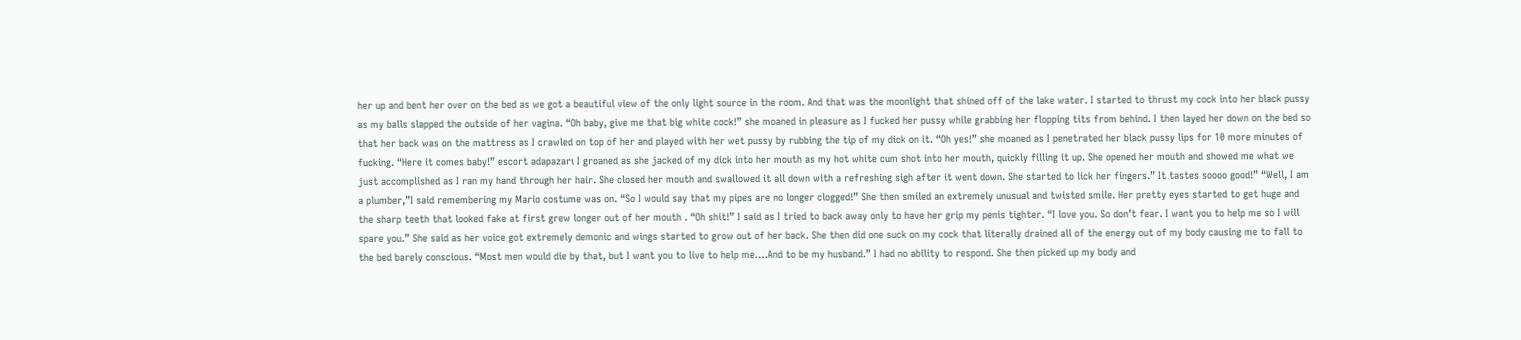her up and bent her over on the bed as we got a beautiful view of the only light source in the room. And that was the moonlight that shined off of the lake water. I started to thrust my cock into her black pussy as my balls slapped the outside of her vagina. “Oh baby, give me that big white cock!” she moaned in pleasure as I fucked her pussy while grabbing her flopping tits from behind. I then layed her down on the bed so that her back was on the mattress as I crawled on top of her and played with her wet pussy by rubbing the tip of my dick on it. “Oh yes!” she moaned as I penetrated her black pussy lips for 10 more minutes of fucking. “Here it comes baby!” escort adapazarı I groaned as she jacked of my dick into her mouth as my hot white cum shot into her mouth, quickly filling it up. She opened her mouth and showed me what we just accomplished as I ran my hand through her hair. She closed her mouth and swallowed it all down with a refreshing sigh after it went down. She started to lick her fingers.” It tastes soooo good!” “Well, I am a plumber,”I said remembering my Mario costume was on. “So I would say that my pipes are no longer clogged!” She then smiled an extremely unusual and twisted smile. Her pretty eyes started to get huge and the sharp teeth that looked fake at first grew longer out of her mouth . “Oh shit!” I said as I tried to back away only to have her grip my penis tighter. “I love you. So don’t fear. I want you to help me so I will spare you.” She said as her voice got extremely demonic and wings started to grow out of her back. She then did one suck on my cock that literally drained all of the energy out of my body causing me to fall to the bed barely conscious. “Most men would die by that, but I want you to live to help me….And to be my husband.” I had no ability to respond. She then picked up my body and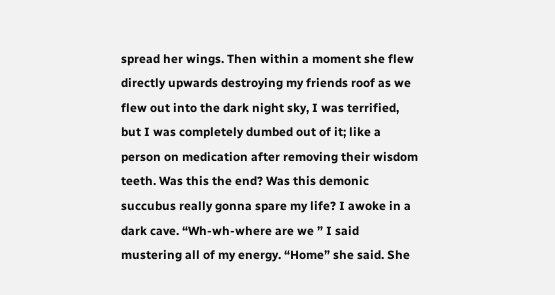spread her wings. Then within a moment she flew directly upwards destroying my friends roof as we flew out into the dark night sky, I was terrified, but I was completely dumbed out of it; like a person on medication after removing their wisdom teeth. Was this the end? Was this demonic succubus really gonna spare my life? I awoke in a dark cave. “Wh-wh-where are we ” I said mustering all of my energy. “Home” she said. She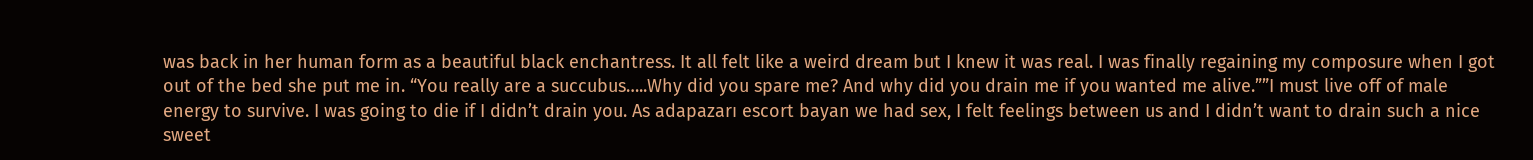was back in her human form as a beautiful black enchantress. It all felt like a weird dream but I knew it was real. I was finally regaining my composure when I got out of the bed she put me in. “You really are a succubus…..Why did you spare me? And why did you drain me if you wanted me alive.””I must live off of male energy to survive. I was going to die if I didn’t drain you. As adapazarı escort bayan we had sex, I felt feelings between us and I didn’t want to drain such a nice sweet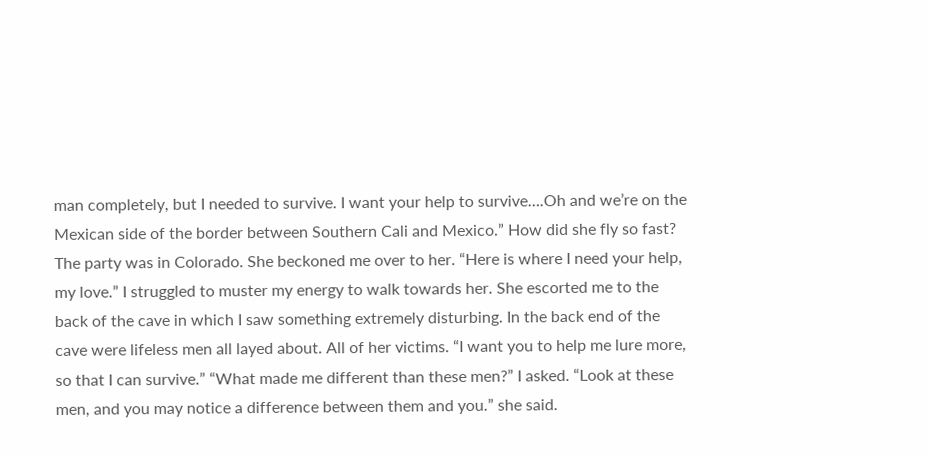man completely, but I needed to survive. I want your help to survive….Oh and we’re on the Mexican side of the border between Southern Cali and Mexico.” How did she fly so fast? The party was in Colorado. She beckoned me over to her. “Here is where I need your help, my love.” I struggled to muster my energy to walk towards her. She escorted me to the back of the cave in which I saw something extremely disturbing. In the back end of the cave were lifeless men all layed about. All of her victims. “I want you to help me lure more, so that I can survive.” “What made me different than these men?” I asked. “Look at these men, and you may notice a difference between them and you.” she said.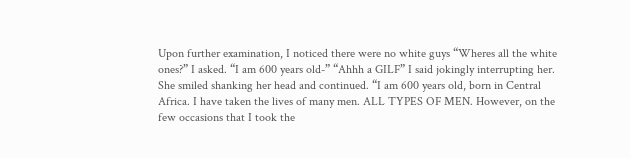Upon further examination, I noticed there were no white guys “Wheres all the white ones?” I asked. “I am 600 years old-” “Ahhh a GILF” I said jokingly interrupting her. She smiled shanking her head and continued. “I am 600 years old, born in Central Africa. I have taken the lives of many men. ALL TYPES OF MEN. However, on the few occasions that I took the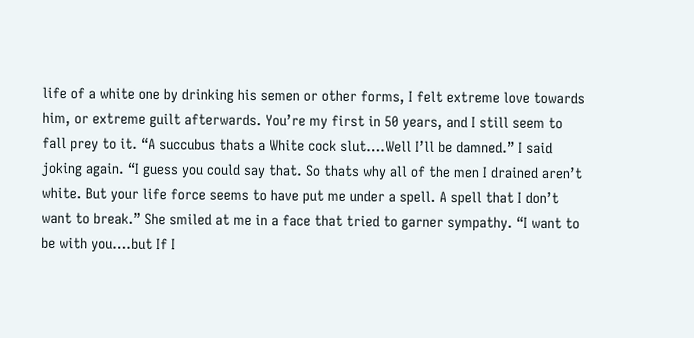life of a white one by drinking his semen or other forms, I felt extreme love towards him, or extreme guilt afterwards. You’re my first in 50 years, and I still seem to fall prey to it. “A succubus thats a White cock slut….Well I’ll be damned.” I said joking again. “I guess you could say that. So thats why all of the men I drained aren’t white. But your life force seems to have put me under a spell. A spell that I don’t want to break.” She smiled at me in a face that tried to garner sympathy. “I want to be with you….but If I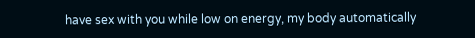have sex with you while low on energy, my body automatically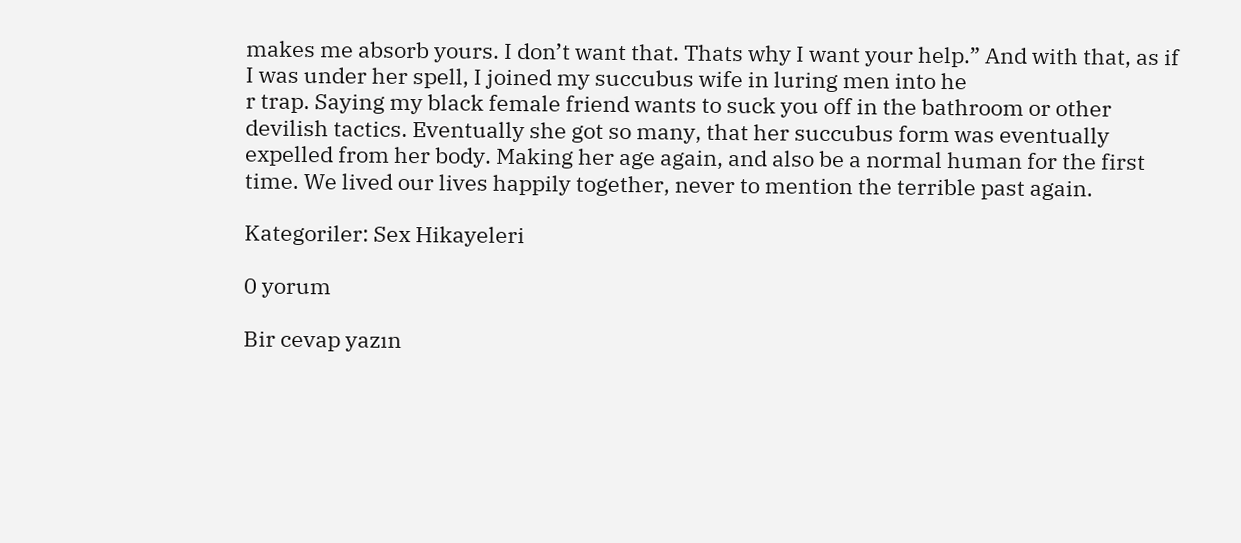makes me absorb yours. I don’t want that. Thats why I want your help.” And with that, as if I was under her spell, I joined my succubus wife in luring men into he
r trap. Saying my black female friend wants to suck you off in the bathroom or other devilish tactics. Eventually she got so many, that her succubus form was eventually expelled from her body. Making her age again, and also be a normal human for the first time. We lived our lives happily together, never to mention the terrible past again.

Kategoriler: Sex Hikayeleri

0 yorum

Bir cevap yazın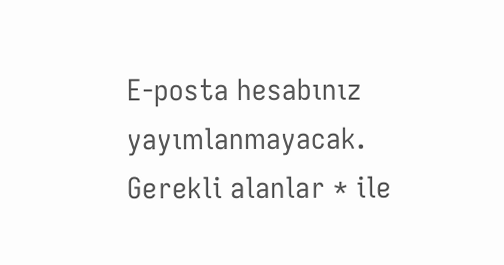E-posta hesabınız yayımlanmayacak. Gerekli alanlar * ile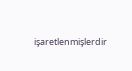işaretlenmişlerdir